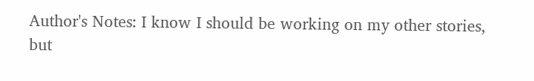Author's Notes: I know I should be working on my other stories, but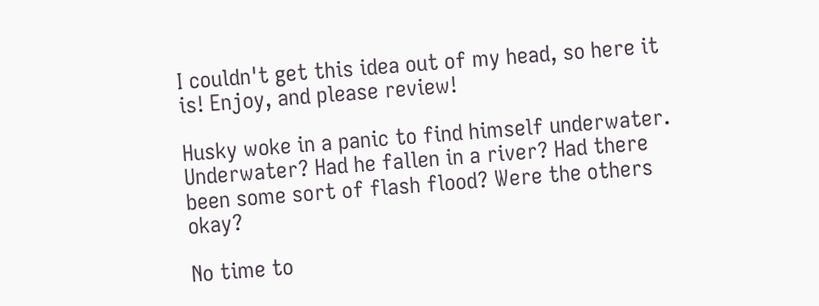I couldn't get this idea out of my head, so here it is! Enjoy, and please review!

Husky woke in a panic to find himself underwater. Underwater? Had he fallen in a river? Had there been some sort of flash flood? Were the others okay?

No time to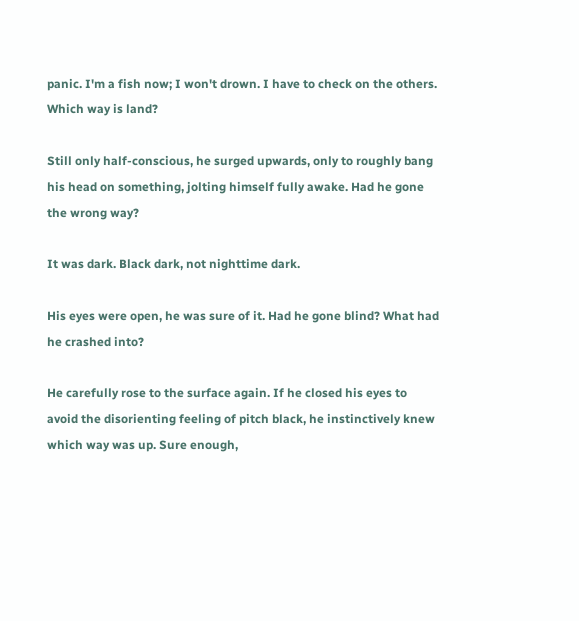panic. I'm a fish now; I won't drown. I have to check on the others. Which way is land?

Still only half-conscious, he surged upwards, only to roughly bang his head on something, jolting himself fully awake. Had he gone the wrong way?

It was dark. Black dark, not nighttime dark.

His eyes were open, he was sure of it. Had he gone blind? What had he crashed into?

He carefully rose to the surface again. If he closed his eyes to avoid the disorienting feeling of pitch black, he instinctively knew which way was up. Sure enough,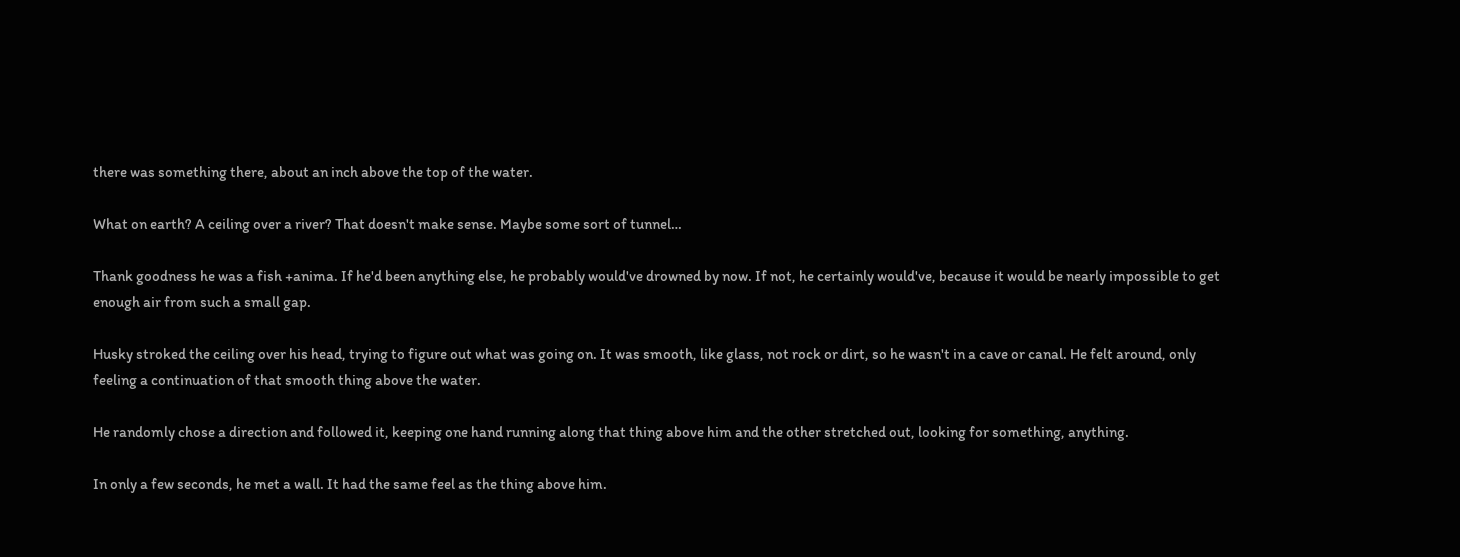there was something there, about an inch above the top of the water.

What on earth? A ceiling over a river? That doesn't make sense. Maybe some sort of tunnel…

Thank goodness he was a fish +anima. If he'd been anything else, he probably would've drowned by now. If not, he certainly would've, because it would be nearly impossible to get enough air from such a small gap.

Husky stroked the ceiling over his head, trying to figure out what was going on. It was smooth, like glass, not rock or dirt, so he wasn't in a cave or canal. He felt around, only feeling a continuation of that smooth thing above the water.

He randomly chose a direction and followed it, keeping one hand running along that thing above him and the other stretched out, looking for something, anything.

In only a few seconds, he met a wall. It had the same feel as the thing above him.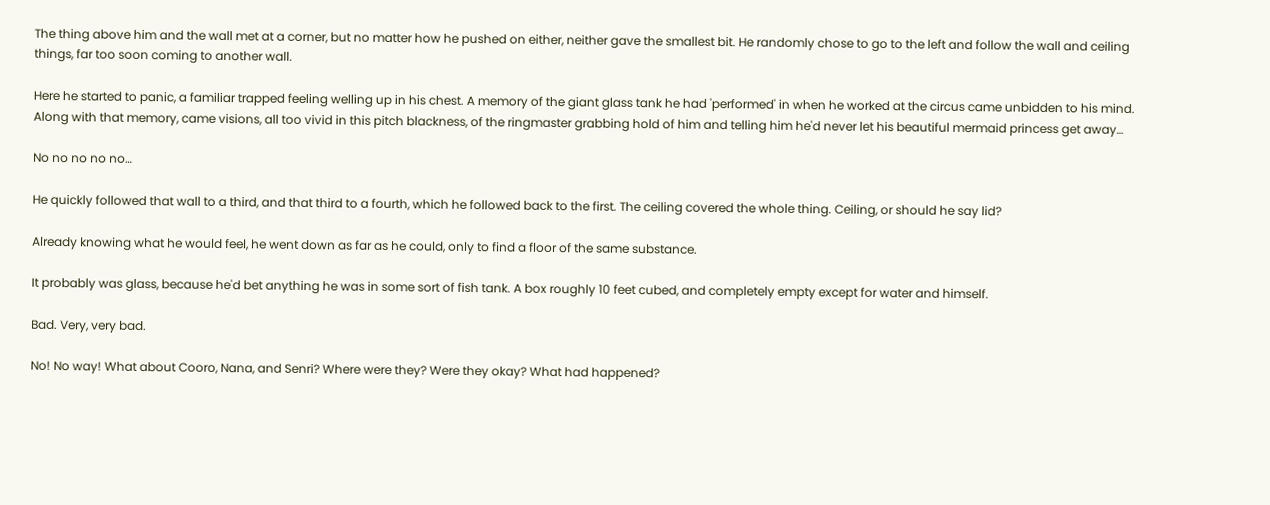The thing above him and the wall met at a corner, but no matter how he pushed on either, neither gave the smallest bit. He randomly chose to go to the left and follow the wall and ceiling things, far too soon coming to another wall.

Here he started to panic, a familiar trapped feeling welling up in his chest. A memory of the giant glass tank he had 'performed' in when he worked at the circus came unbidden to his mind. Along with that memory, came visions, all too vivid in this pitch blackness, of the ringmaster grabbing hold of him and telling him he'd never let his beautiful mermaid princess get away…

No no no no no…

He quickly followed that wall to a third, and that third to a fourth, which he followed back to the first. The ceiling covered the whole thing. Ceiling, or should he say lid?

Already knowing what he would feel, he went down as far as he could, only to find a floor of the same substance.

It probably was glass, because he'd bet anything he was in some sort of fish tank. A box roughly 10 feet cubed, and completely empty except for water and himself.

Bad. Very, very bad.

No! No way! What about Cooro, Nana, and Senri? Where were they? Were they okay? What had happened?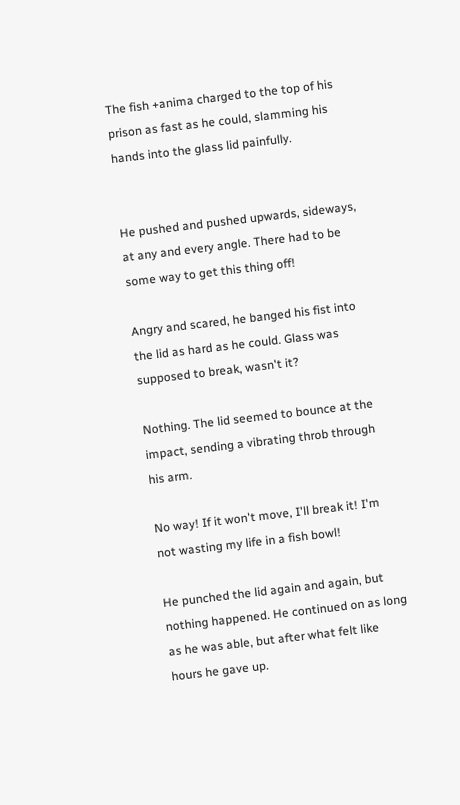The fish +anima charged to the top of his prison as fast as he could, slamming his hands into the glass lid painfully.


He pushed and pushed upwards, sideways, at any and every angle. There had to be some way to get this thing off!

Angry and scared, he banged his fist into the lid as hard as he could. Glass was supposed to break, wasn't it?

Nothing. The lid seemed to bounce at the impact, sending a vibrating throb through his arm.

No way! If it won't move, I'll break it! I'm not wasting my life in a fish bowl!

He punched the lid again and again, but nothing happened. He continued on as long as he was able, but after what felt like hours he gave up.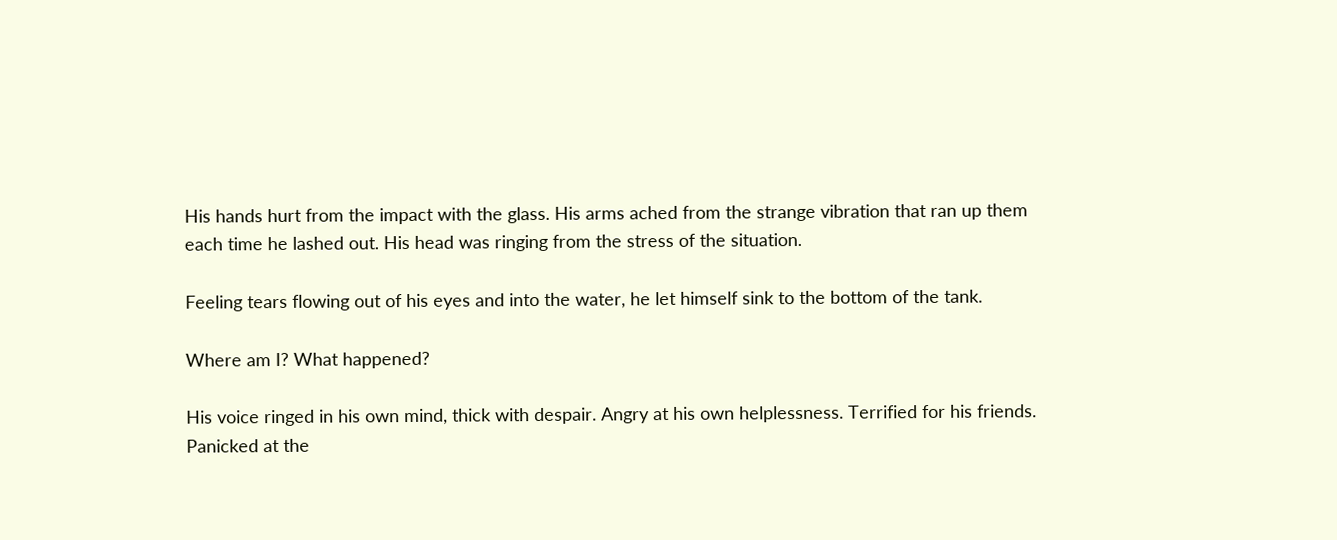His hands hurt from the impact with the glass. His arms ached from the strange vibration that ran up them each time he lashed out. His head was ringing from the stress of the situation.

Feeling tears flowing out of his eyes and into the water, he let himself sink to the bottom of the tank.

Where am I? What happened?

His voice ringed in his own mind, thick with despair. Angry at his own helplessness. Terrified for his friends. Panicked at the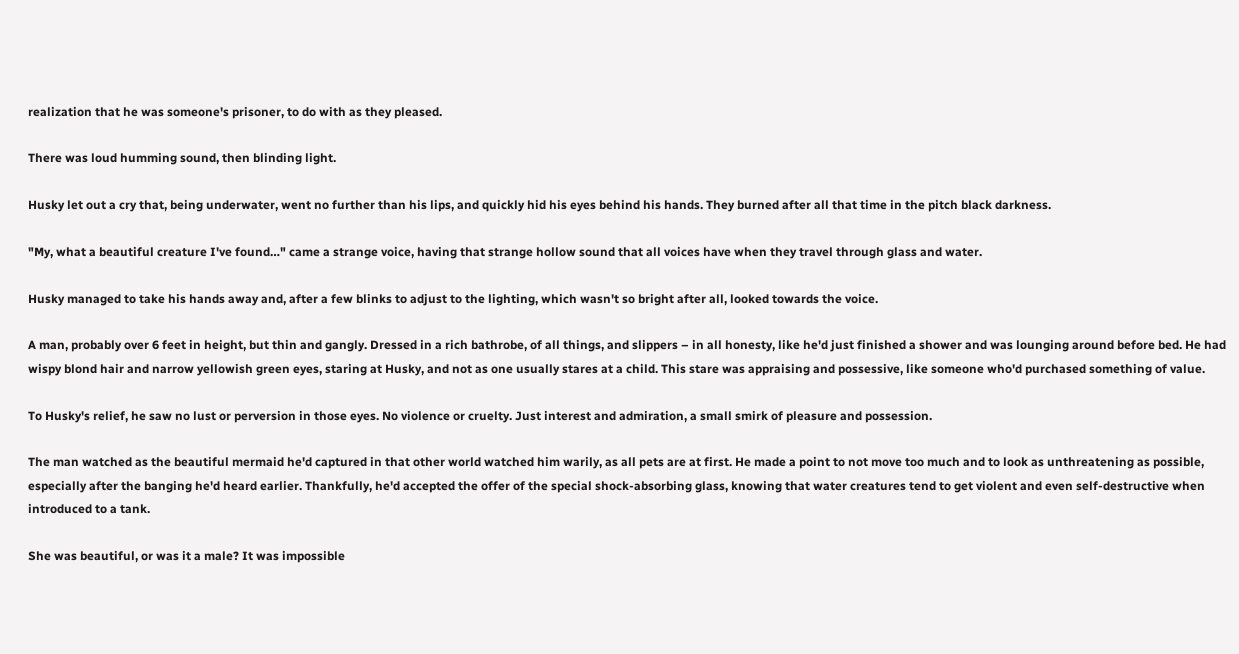realization that he was someone's prisoner, to do with as they pleased.

There was loud humming sound, then blinding light.

Husky let out a cry that, being underwater, went no further than his lips, and quickly hid his eyes behind his hands. They burned after all that time in the pitch black darkness.

"My, what a beautiful creature I've found…" came a strange voice, having that strange hollow sound that all voices have when they travel through glass and water.

Husky managed to take his hands away and, after a few blinks to adjust to the lighting, which wasn't so bright after all, looked towards the voice.

A man, probably over 6 feet in height, but thin and gangly. Dressed in a rich bathrobe, of all things, and slippers – in all honesty, like he'd just finished a shower and was lounging around before bed. He had wispy blond hair and narrow yellowish green eyes, staring at Husky, and not as one usually stares at a child. This stare was appraising and possessive, like someone who'd purchased something of value.

To Husky's relief, he saw no lust or perversion in those eyes. No violence or cruelty. Just interest and admiration, a small smirk of pleasure and possession.

The man watched as the beautiful mermaid he'd captured in that other world watched him warily, as all pets are at first. He made a point to not move too much and to look as unthreatening as possible, especially after the banging he'd heard earlier. Thankfully, he'd accepted the offer of the special shock-absorbing glass, knowing that water creatures tend to get violent and even self-destructive when introduced to a tank.

She was beautiful, or was it a male? It was impossible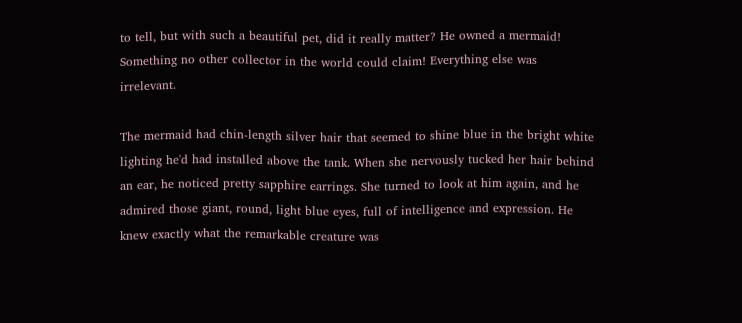to tell, but with such a beautiful pet, did it really matter? He owned a mermaid! Something no other collector in the world could claim! Everything else was irrelevant.

The mermaid had chin-length silver hair that seemed to shine blue in the bright white lighting he'd had installed above the tank. When she nervously tucked her hair behind an ear, he noticed pretty sapphire earrings. She turned to look at him again, and he admired those giant, round, light blue eyes, full of intelligence and expression. He knew exactly what the remarkable creature was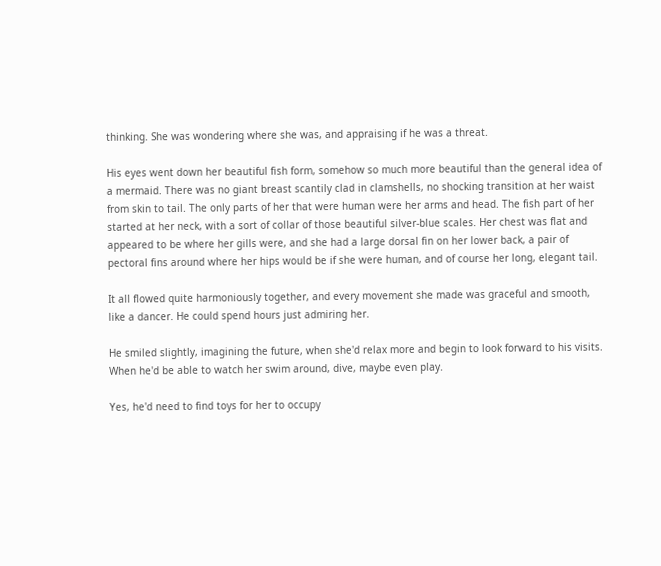thinking. She was wondering where she was, and appraising if he was a threat.

His eyes went down her beautiful fish form, somehow so much more beautiful than the general idea of a mermaid. There was no giant breast scantily clad in clamshells, no shocking transition at her waist from skin to tail. The only parts of her that were human were her arms and head. The fish part of her started at her neck, with a sort of collar of those beautiful silver-blue scales. Her chest was flat and appeared to be where her gills were, and she had a large dorsal fin on her lower back, a pair of pectoral fins around where her hips would be if she were human, and of course her long, elegant tail.

It all flowed quite harmoniously together, and every movement she made was graceful and smooth, like a dancer. He could spend hours just admiring her.

He smiled slightly, imagining the future, when she'd relax more and begin to look forward to his visits. When he'd be able to watch her swim around, dive, maybe even play.

Yes, he'd need to find toys for her to occupy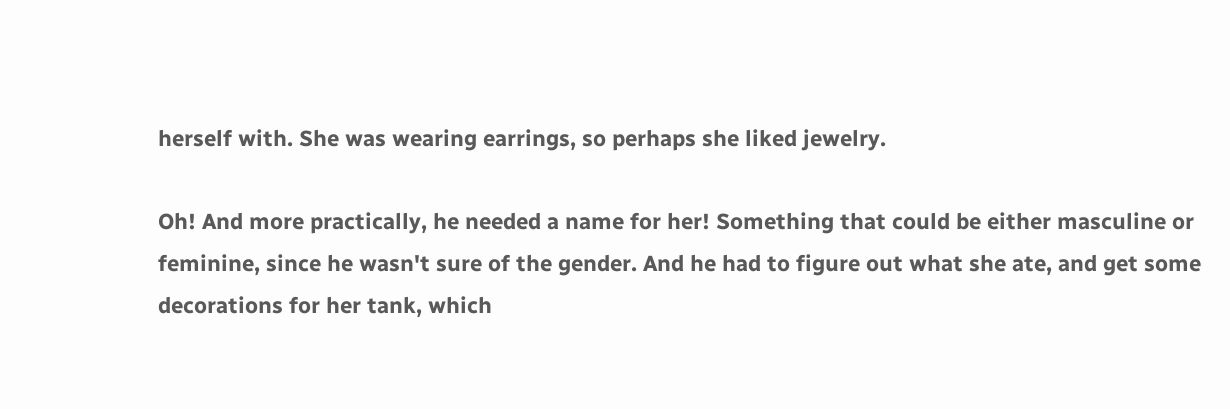herself with. She was wearing earrings, so perhaps she liked jewelry.

Oh! And more practically, he needed a name for her! Something that could be either masculine or feminine, since he wasn't sure of the gender. And he had to figure out what she ate, and get some decorations for her tank, which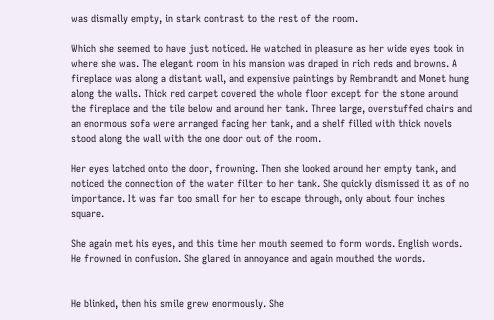was dismally empty, in stark contrast to the rest of the room.

Which she seemed to have just noticed. He watched in pleasure as her wide eyes took in where she was. The elegant room in his mansion was draped in rich reds and browns. A fireplace was along a distant wall, and expensive paintings by Rembrandt and Monet hung along the walls. Thick red carpet covered the whole floor except for the stone around the fireplace and the tile below and around her tank. Three large, overstuffed chairs and an enormous sofa were arranged facing her tank, and a shelf filled with thick novels stood along the wall with the one door out of the room.

Her eyes latched onto the door, frowning. Then she looked around her empty tank, and noticed the connection of the water filter to her tank. She quickly dismissed it as of no importance. It was far too small for her to escape through, only about four inches square.

She again met his eyes, and this time her mouth seemed to form words. English words. He frowned in confusion. She glared in annoyance and again mouthed the words.


He blinked, then his smile grew enormously. She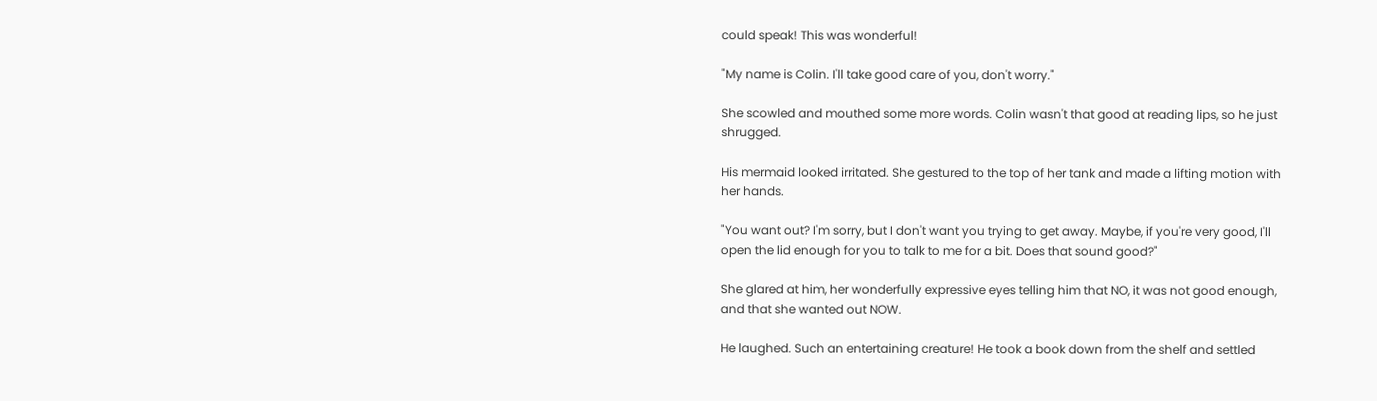could speak! This was wonderful!

"My name is Colin. I'll take good care of you, don't worry."

She scowled and mouthed some more words. Colin wasn't that good at reading lips, so he just shrugged.

His mermaid looked irritated. She gestured to the top of her tank and made a lifting motion with her hands.

"You want out? I'm sorry, but I don't want you trying to get away. Maybe, if you're very good, I'll open the lid enough for you to talk to me for a bit. Does that sound good?"

She glared at him, her wonderfully expressive eyes telling him that NO, it was not good enough, and that she wanted out NOW.

He laughed. Such an entertaining creature! He took a book down from the shelf and settled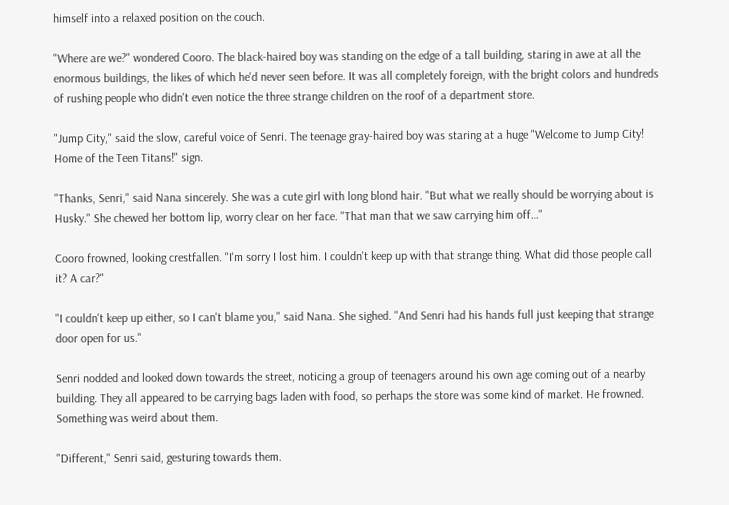himself into a relaxed position on the couch.

"Where are we?" wondered Cooro. The black-haired boy was standing on the edge of a tall building, staring in awe at all the enormous buildings, the likes of which he'd never seen before. It was all completely foreign, with the bright colors and hundreds of rushing people who didn't even notice the three strange children on the roof of a department store.

"Jump City," said the slow, careful voice of Senri. The teenage gray-haired boy was staring at a huge "Welcome to Jump City! Home of the Teen Titans!" sign.

"Thanks, Senri," said Nana sincerely. She was a cute girl with long blond hair. "But what we really should be worrying about is Husky." She chewed her bottom lip, worry clear on her face. "That man that we saw carrying him off…"

Cooro frowned, looking crestfallen. "I'm sorry I lost him. I couldn't keep up with that strange thing. What did those people call it? A car?"

"I couldn't keep up either, so I can't blame you," said Nana. She sighed. "And Senri had his hands full just keeping that strange door open for us."

Senri nodded and looked down towards the street, noticing a group of teenagers around his own age coming out of a nearby building. They all appeared to be carrying bags laden with food, so perhaps the store was some kind of market. He frowned. Something was weird about them.

"Different," Senri said, gesturing towards them.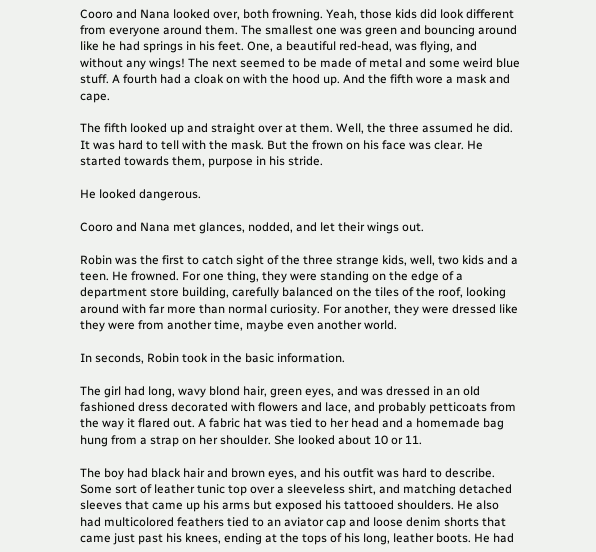Cooro and Nana looked over, both frowning. Yeah, those kids did look different from everyone around them. The smallest one was green and bouncing around like he had springs in his feet. One, a beautiful red-head, was flying, and without any wings! The next seemed to be made of metal and some weird blue stuff. A fourth had a cloak on with the hood up. And the fifth wore a mask and cape.

The fifth looked up and straight over at them. Well, the three assumed he did. It was hard to tell with the mask. But the frown on his face was clear. He started towards them, purpose in his stride.

He looked dangerous.

Cooro and Nana met glances, nodded, and let their wings out.

Robin was the first to catch sight of the three strange kids, well, two kids and a teen. He frowned. For one thing, they were standing on the edge of a department store building, carefully balanced on the tiles of the roof, looking around with far more than normal curiosity. For another, they were dressed like they were from another time, maybe even another world.

In seconds, Robin took in the basic information.

The girl had long, wavy blond hair, green eyes, and was dressed in an old fashioned dress decorated with flowers and lace, and probably petticoats from the way it flared out. A fabric hat was tied to her head and a homemade bag hung from a strap on her shoulder. She looked about 10 or 11.

The boy had black hair and brown eyes, and his outfit was hard to describe. Some sort of leather tunic top over a sleeveless shirt, and matching detached sleeves that came up his arms but exposed his tattooed shoulders. He also had multicolored feathers tied to an aviator cap and loose denim shorts that came just past his knees, ending at the tops of his long, leather boots. He had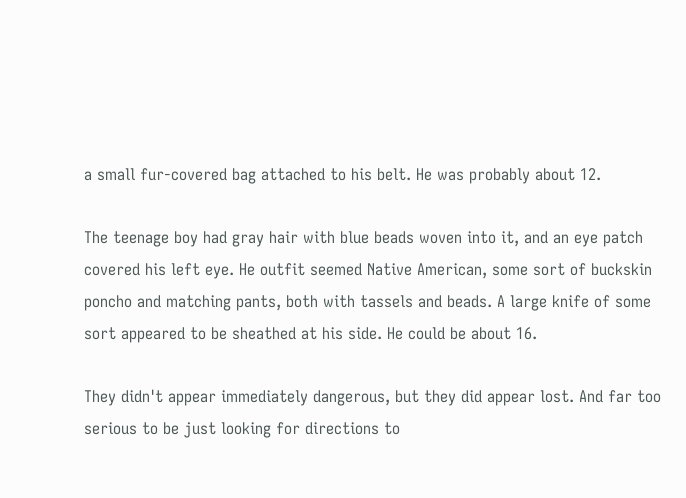a small fur-covered bag attached to his belt. He was probably about 12.

The teenage boy had gray hair with blue beads woven into it, and an eye patch covered his left eye. He outfit seemed Native American, some sort of buckskin poncho and matching pants, both with tassels and beads. A large knife of some sort appeared to be sheathed at his side. He could be about 16.

They didn't appear immediately dangerous, but they did appear lost. And far too serious to be just looking for directions to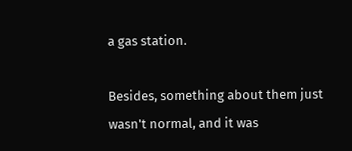a gas station.

Besides, something about them just wasn't normal, and it was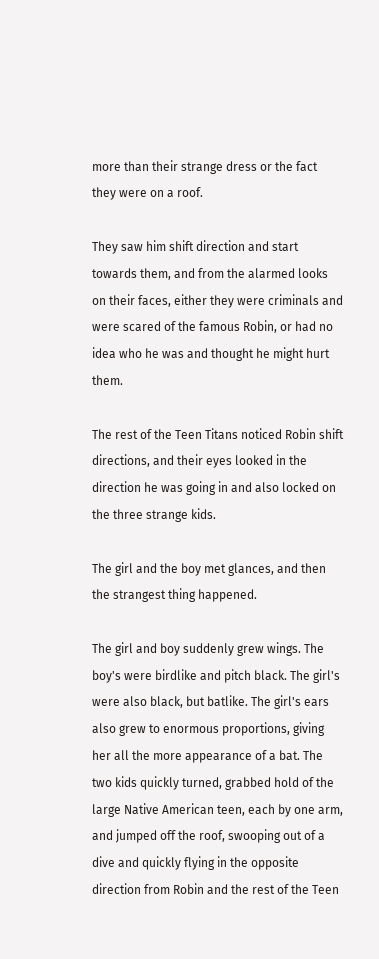more than their strange dress or the fact they were on a roof.

They saw him shift direction and start towards them, and from the alarmed looks on their faces, either they were criminals and were scared of the famous Robin, or had no idea who he was and thought he might hurt them.

The rest of the Teen Titans noticed Robin shift directions, and their eyes looked in the direction he was going in and also locked on the three strange kids.

The girl and the boy met glances, and then the strangest thing happened.

The girl and boy suddenly grew wings. The boy's were birdlike and pitch black. The girl's were also black, but batlike. The girl's ears also grew to enormous proportions, giving her all the more appearance of a bat. The two kids quickly turned, grabbed hold of the large Native American teen, each by one arm, and jumped off the roof, swooping out of a dive and quickly flying in the opposite direction from Robin and the rest of the Teen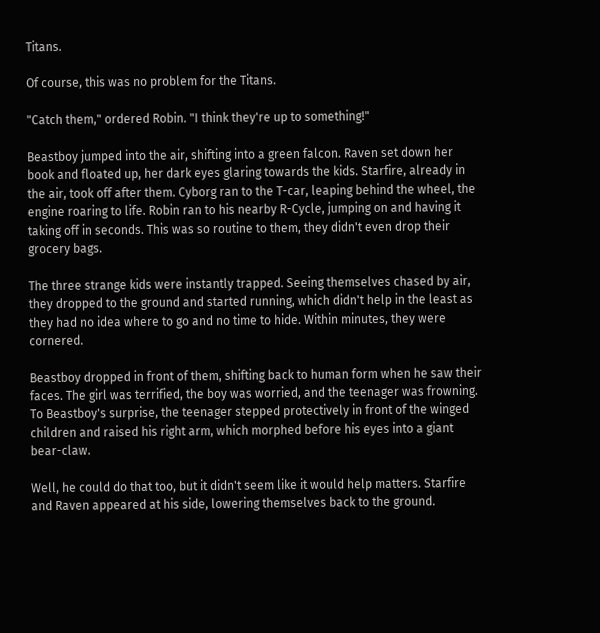Titans.

Of course, this was no problem for the Titans.

"Catch them," ordered Robin. "I think they're up to something!"

Beastboy jumped into the air, shifting into a green falcon. Raven set down her book and floated up, her dark eyes glaring towards the kids. Starfire, already in the air, took off after them. Cyborg ran to the T-car, leaping behind the wheel, the engine roaring to life. Robin ran to his nearby R-Cycle, jumping on and having it taking off in seconds. This was so routine to them, they didn't even drop their grocery bags.

The three strange kids were instantly trapped. Seeing themselves chased by air, they dropped to the ground and started running, which didn't help in the least as they had no idea where to go and no time to hide. Within minutes, they were cornered.

Beastboy dropped in front of them, shifting back to human form when he saw their faces. The girl was terrified, the boy was worried, and the teenager was frowning. To Beastboy's surprise, the teenager stepped protectively in front of the winged children and raised his right arm, which morphed before his eyes into a giant bear-claw.

Well, he could do that too, but it didn't seem like it would help matters. Starfire and Raven appeared at his side, lowering themselves back to the ground.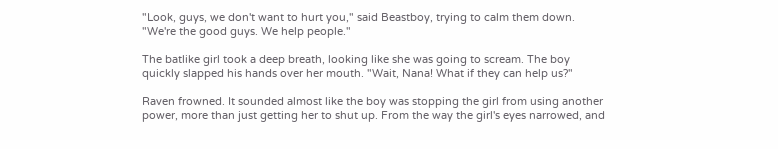"Look, guys, we don't want to hurt you," said Beastboy, trying to calm them down. "We're the good guys. We help people."

The batlike girl took a deep breath, looking like she was going to scream. The boy quickly slapped his hands over her mouth. "Wait, Nana! What if they can help us?"

Raven frowned. It sounded almost like the boy was stopping the girl from using another power, more than just getting her to shut up. From the way the girl's eyes narrowed, and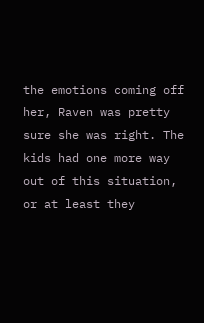the emotions coming off her, Raven was pretty sure she was right. The kids had one more way out of this situation, or at least they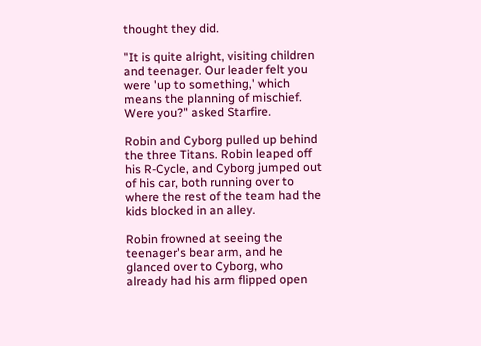thought they did.

"It is quite alright, visiting children and teenager. Our leader felt you were 'up to something,' which means the planning of mischief. Were you?" asked Starfire.

Robin and Cyborg pulled up behind the three Titans. Robin leaped off his R-Cycle, and Cyborg jumped out of his car, both running over to where the rest of the team had the kids blocked in an alley.

Robin frowned at seeing the teenager's bear arm, and he glanced over to Cyborg, who already had his arm flipped open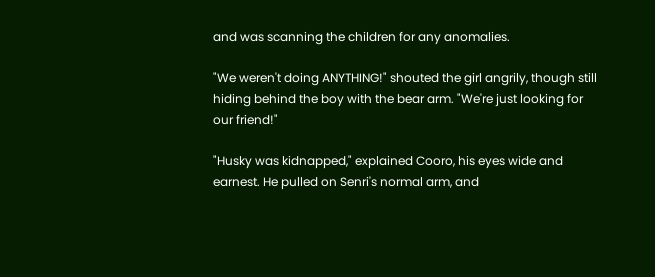and was scanning the children for any anomalies.

"We weren't doing ANYTHING!" shouted the girl angrily, though still hiding behind the boy with the bear arm. "We're just looking for our friend!"

"Husky was kidnapped," explained Cooro, his eyes wide and earnest. He pulled on Senri's normal arm, and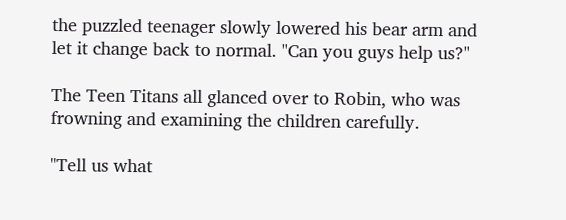the puzzled teenager slowly lowered his bear arm and let it change back to normal. "Can you guys help us?"

The Teen Titans all glanced over to Robin, who was frowning and examining the children carefully.

"Tell us what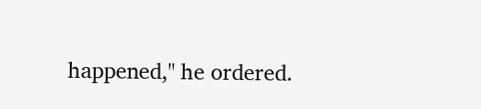happened," he ordered.